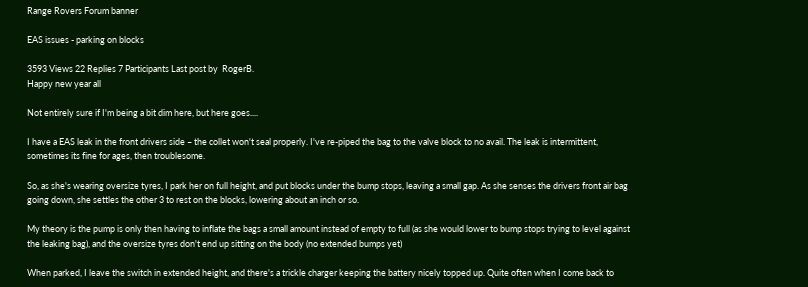Range Rovers Forum banner

EAS issues - parking on blocks

3593 Views 22 Replies 7 Participants Last post by  RogerB.
Happy new year all

Not entirely sure if I'm being a bit dim here, but here goes....

I have a EAS leak in the front drivers side – the collet won't seal properly. I've re-piped the bag to the valve block to no avail. The leak is intermittent, sometimes its fine for ages, then troublesome.

So, as she's wearing oversize tyres, I park her on full height, and put blocks under the bump stops, leaving a small gap. As she senses the drivers front air bag going down, she settles the other 3 to rest on the blocks, lowering about an inch or so.

My theory is the pump is only then having to inflate the bags a small amount instead of empty to full (as she would lower to bump stops trying to level against the leaking bag), and the oversize tyres don't end up sitting on the body (no extended bumps yet)

When parked, I leave the switch in extended height, and there's a trickle charger keeping the battery nicely topped up. Quite often when I come back to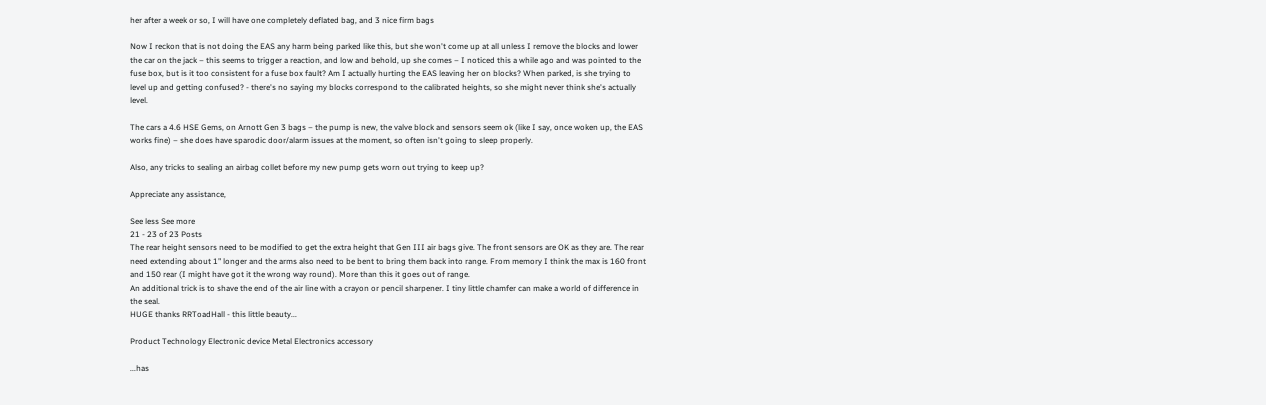her after a week or so, I will have one completely deflated bag, and 3 nice firm bags

Now I reckon that is not doing the EAS any harm being parked like this, but she won't come up at all unless I remove the blocks and lower the car on the jack – this seems to trigger a reaction, and low and behold, up she comes – I noticed this a while ago and was pointed to the fuse box, but is it too consistent for a fuse box fault? Am I actually hurting the EAS leaving her on blocks? When parked, is she trying to level up and getting confused? - there's no saying my blocks correspond to the calibrated heights, so she might never think she's actually level.

The cars a 4.6 HSE Gems, on Arnott Gen 3 bags – the pump is new, the valve block and sensors seem ok (like I say, once woken up, the EAS works fine) – she does have sparodic door/alarm issues at the moment, so often isn't going to sleep properly.

Also, any tricks to sealing an airbag collet before my new pump gets worn out trying to keep up?

Appreciate any assistance,

See less See more
21 - 23 of 23 Posts
The rear height sensors need to be modified to get the extra height that Gen III air bags give. The front sensors are OK as they are. The rear need extending about 1" longer and the arms also need to be bent to bring them back into range. From memory I think the max is 160 front and 150 rear (I might have got it the wrong way round). More than this it goes out of range.
An additional trick is to shave the end of the air line with a crayon or pencil sharpener. I tiny little chamfer can make a world of difference in the seal.
HUGE thanks RRToadHall - this little beauty...

Product Technology Electronic device Metal Electronics accessory

...has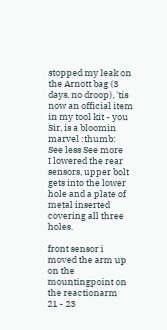stopped my leak on the Arnott bag (3 days, no droop), 'tis now an official item in my tool kit - you Sir, is a bloomin marvel :thumb:
See less See more
I lowered the rear sensors, upper bolt gets into the lower hole and a plate of metal inserted covering all three holes.

front sensor i moved the arm up on the mountingpoint on the reactionarm
21 - 23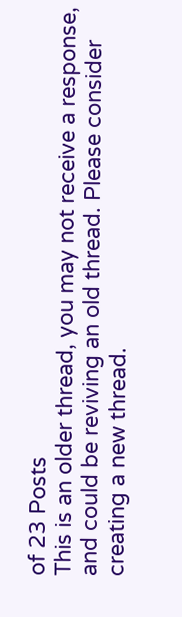of 23 Posts
This is an older thread, you may not receive a response, and could be reviving an old thread. Please consider creating a new thread.